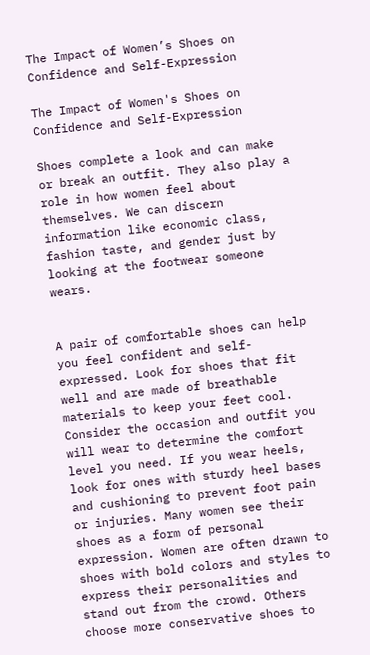The Impact of Women’s Shoes on Confidence and Self-Expression

The Impact of Women's Shoes on Confidence and Self-Expression

Shoes complete a look and can make or break an outfit. They also play a role in how women feel about themselves. We can discern information like economic class, fashion taste, and gender just by looking at the footwear someone wears.


A pair of comfortable shoes can help you feel confident and self-expressed. Look for shoes that fit well and are made of breathable materials to keep your feet cool. Consider the occasion and outfit you will wear to determine the comfort level you need. If you wear heels, look for ones with sturdy heel bases and cushioning to prevent foot pain or injuries. Many women see their shoes as a form of personal expression. Women are often drawn to shoes with bold colors and styles to express their personalities and stand out from the crowd. Others choose more conservative shoes to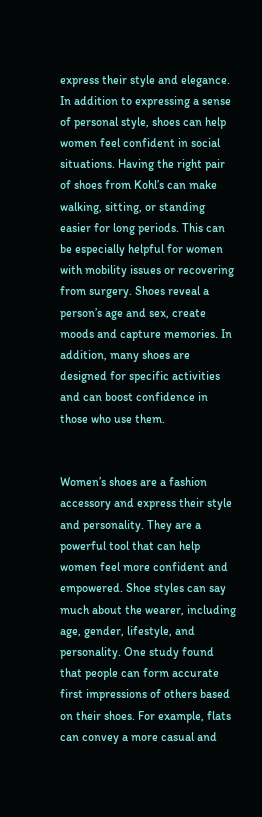express their style and elegance. In addition to expressing a sense of personal style, shoes can help women feel confident in social situations. Having the right pair of shoes from Kohl’s can make walking, sitting, or standing easier for long periods. This can be especially helpful for women with mobility issues or recovering from surgery. Shoes reveal a person’s age and sex, create moods and capture memories. In addition, many shoes are designed for specific activities and can boost confidence in those who use them.


Women’s shoes are a fashion accessory and express their style and personality. They are a powerful tool that can help women feel more confident and empowered. Shoe styles can say much about the wearer, including age, gender, lifestyle, and personality. One study found that people can form accurate first impressions of others based on their shoes. For example, flats can convey a more casual and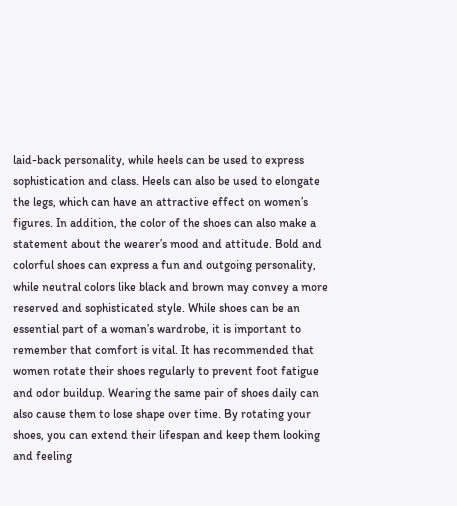laid-back personality, while heels can be used to express sophistication and class. Heels can also be used to elongate the legs, which can have an attractive effect on women’s figures. In addition, the color of the shoes can also make a statement about the wearer’s mood and attitude. Bold and colorful shoes can express a fun and outgoing personality, while neutral colors like black and brown may convey a more reserved and sophisticated style. While shoes can be an essential part of a woman’s wardrobe, it is important to remember that comfort is vital. It has recommended that women rotate their shoes regularly to prevent foot fatigue and odor buildup. Wearing the same pair of shoes daily can also cause them to lose shape over time. By rotating your shoes, you can extend their lifespan and keep them looking and feeling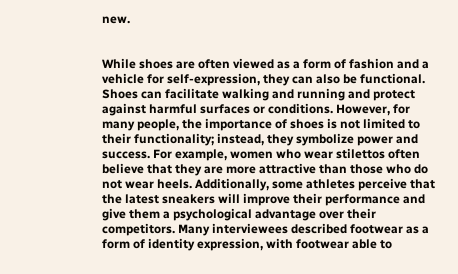new.


While shoes are often viewed as a form of fashion and a vehicle for self-expression, they can also be functional. Shoes can facilitate walking and running and protect against harmful surfaces or conditions. However, for many people, the importance of shoes is not limited to their functionality; instead, they symbolize power and success. For example, women who wear stilettos often believe that they are more attractive than those who do not wear heels. Additionally, some athletes perceive that the latest sneakers will improve their performance and give them a psychological advantage over their competitors. Many interviewees described footwear as a form of identity expression, with footwear able to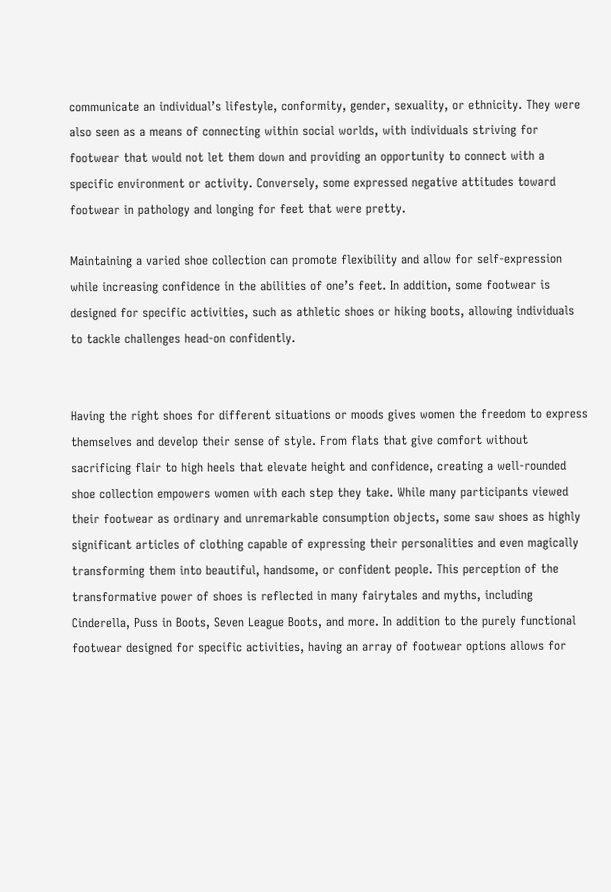communicate an individual’s lifestyle, conformity, gender, sexuality, or ethnicity. They were also seen as a means of connecting within social worlds, with individuals striving for footwear that would not let them down and providing an opportunity to connect with a specific environment or activity. Conversely, some expressed negative attitudes toward footwear in pathology and longing for feet that were pretty.

Maintaining a varied shoe collection can promote flexibility and allow for self-expression while increasing confidence in the abilities of one’s feet. In addition, some footwear is designed for specific activities, such as athletic shoes or hiking boots, allowing individuals to tackle challenges head-on confidently.


Having the right shoes for different situations or moods gives women the freedom to express themselves and develop their sense of style. From flats that give comfort without sacrificing flair to high heels that elevate height and confidence, creating a well-rounded shoe collection empowers women with each step they take. While many participants viewed their footwear as ordinary and unremarkable consumption objects, some saw shoes as highly significant articles of clothing capable of expressing their personalities and even magically transforming them into beautiful, handsome, or confident people. This perception of the transformative power of shoes is reflected in many fairytales and myths, including Cinderella, Puss in Boots, Seven League Boots, and more. In addition to the purely functional footwear designed for specific activities, having an array of footwear options allows for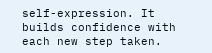self-expression. It builds confidence with each new step taken.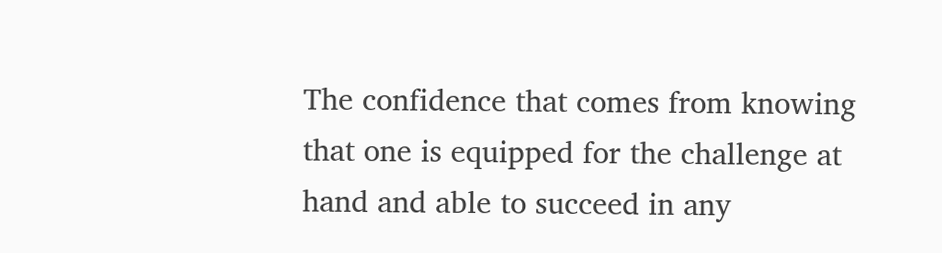The confidence that comes from knowing that one is equipped for the challenge at hand and able to succeed in any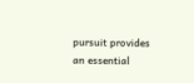pursuit provides an essential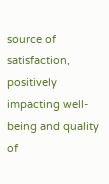source of satisfaction, positively impacting well-being and quality of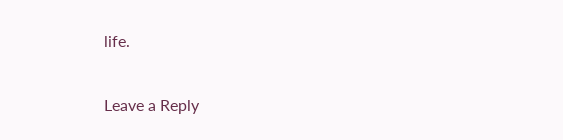life.

Leave a Reply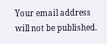Your email address will not be published.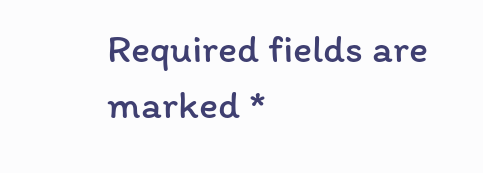Required fields are marked *